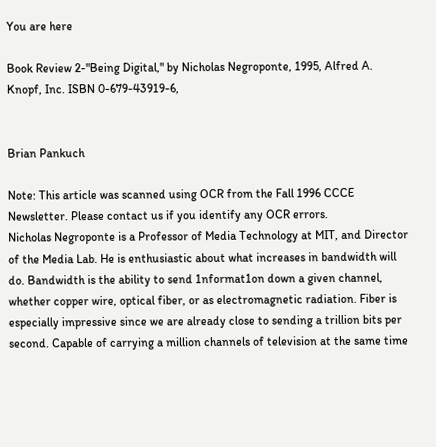You are here

Book Review 2-"Being Digital," by Nicholas Negroponte, 1995, Alfred A. Knopf, Inc. ISBN 0-679-43919-6,


Brian Pankuch

Note: This article was scanned using OCR from the Fall 1996 CCCE Newsletter. Please contact us if you identify any OCR errors.
Nicholas Negroponte is a Professor of Media Technology at MIT, and Director of the Media Lab. He is enthusiastic about what increases in bandwidth will do. Bandwidth is the ability to send 1nformat1on down a given channel, whether copper wire, optical fiber, or as electromagnetic radiation. Fiber is especially impressive since we are already close to sending a trillion bits per second. Capable of carrying a million channels of television at the same time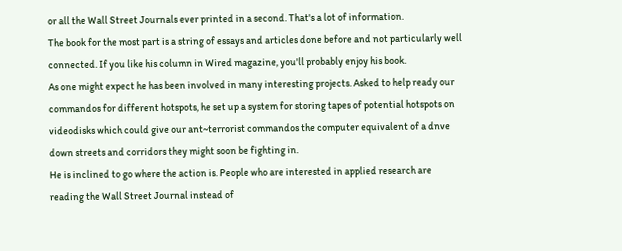or all the Wall Street Journals ever printed in a second. That's a lot of information.
The book for the most part is a string of essays and articles done before and not particularly well connected. If you like his column in Wired magazine, you'll probably enjoy his book.
As one might expect he has been involved in many interesting projects. Asked to help ready our commandos for different hotspots, he set up a system for storing tapes of potential hotspots on videodisks which could give our ant~terrorist commandos the computer equivalent of a dnve down streets and corridors they might soon be fighting in.
He is inclined to go where the action is. People who are interested in applied research are reading the Wall Street Journal instead of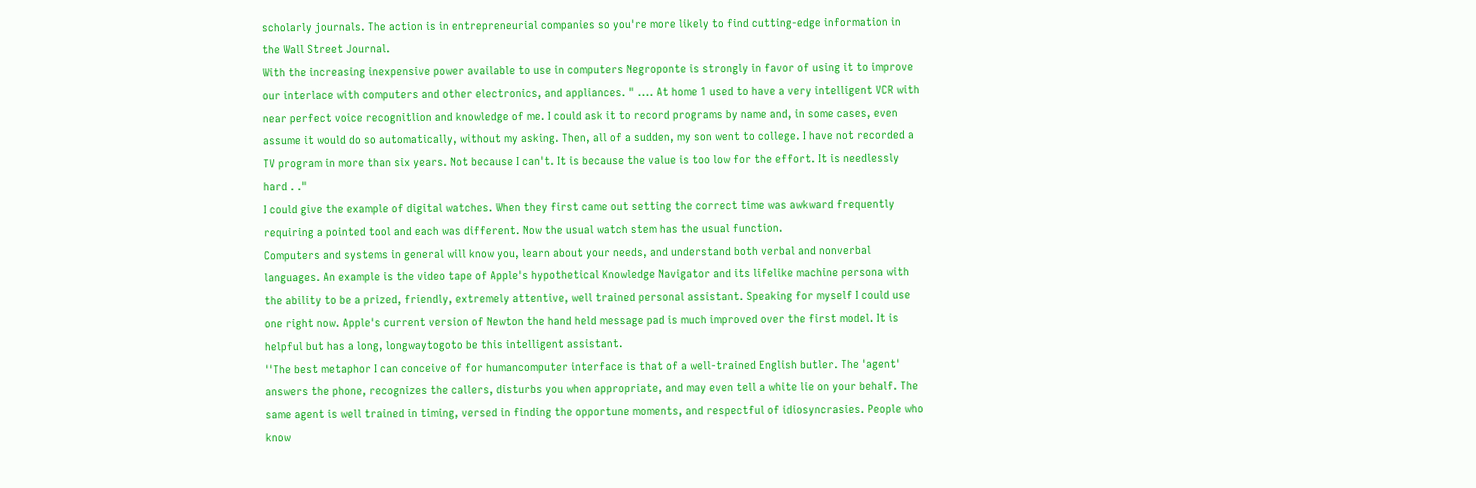scholarly journals. The action is in entrepreneurial companies so you're more likely to find cutting-edge information in the Wall Street Journal.
With the increasing inexpensive power available to use in computers Negroponte is strongly in favor of using it to improve our interlace with computers and other electronics, and appliances. " .... At home 1 used to have a very intelligent VCR with near perfect voice recognitlion and knowledge of me. I could ask it to record programs by name and, in some cases, even assume it would do so automatically, without my asking. Then, all of a sudden, my son went to college. I have not recorded a TV program in more than six years. Not because I can't. It is because the value is too low for the effort. It is needlessly hard . ."
I could give the example of digital watches. When they first came out setting the correct time was awkward frequently requiring a pointed tool and each was different. Now the usual watch stem has the usual function.
Computers and systems in general will know you, learn about your needs, and understand both verbal and nonverbal languages. An example is the video tape of Apple's hypothetical Knowledge Navigator and its lifelike machine persona with the ability to be a prized, friendly, extremely attentive, well trained personal assistant. Speaking for myself I could use one right now. Apple's current version of Newton the hand held message pad is much improved over the first model. It is helpful but has a long, longwaytogoto be this intelligent assistant.
''The best metaphor I can conceive of for humancomputer interface is that of a well-trained English butler. The 'agent' answers the phone, recognizes the callers, disturbs you when appropriate, and may even tell a white lie on your behalf. The same agent is well trained in timing, versed in finding the opportune moments, and respectful of idiosyncrasies. People who know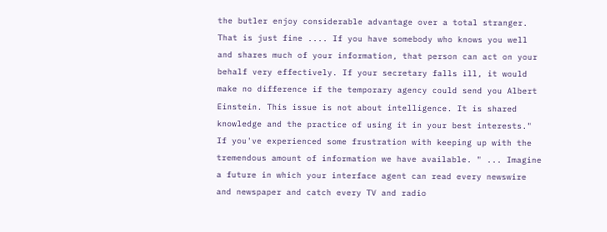the butler enjoy considerable advantage over a total stranger. That is just fine .... If you have somebody who knows you well and shares much of your information, that person can act on your behalf very effectively. If your secretary falls ill, it would make no difference if the temporary agency could send you Albert Einstein. This issue is not about intelligence. It is shared knowledge and the practice of using it in your best interests."
If you've experienced some frustration with keeping up with the tremendous amount of information we have available. " ... Imagine a future in which your interface agent can read every newswire and newspaper and catch every TV and radio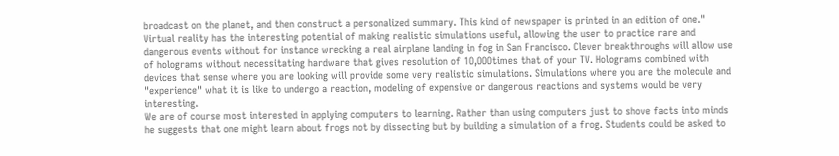broadcast on the planet, and then construct a personalized summary. This kind of newspaper is printed in an edition of one."
Virtual reality has the interesting potential of making realistic simulations useful, allowing the user to practice rare and dangerous events without for instance wrecking a real airplane landing in fog in San Francisco. Clever breakthroughs will allow use of holograms without necessitating hardware that gives resolution of 1O,OOOtimes that of your TV. Holograms combined with devices that sense where you are looking will provide some very realistic simulations. Simulations where you are the molecule and "experience" what it is like to undergo a reaction, modeling of expensive or dangerous reactions and systems would be very interesting.
We are of course most interested in applying computers to learning. Rather than using computers just to shove facts into minds he suggests that one might learn about frogs not by dissecting but by building a simulation of a frog. Students could be asked to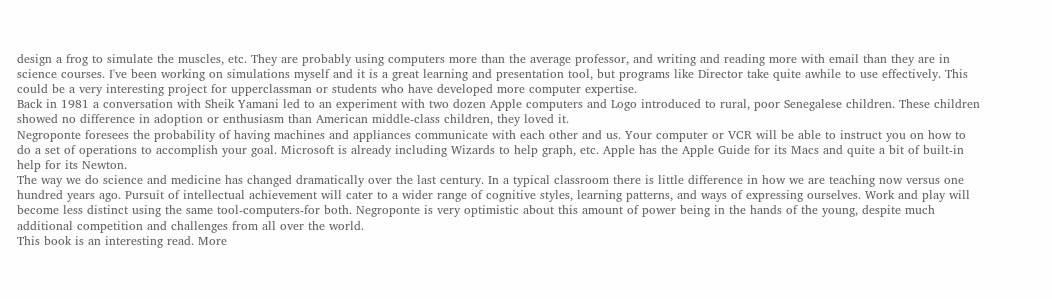design a frog to simulate the muscles, etc. They are probably using computers more than the average professor, and writing and reading more with email than they are in science courses. I've been working on simulations myself and it is a great learning and presentation tool, but programs like Director take quite awhile to use effectively. This could be a very interesting project for upperclassman or students who have developed more computer expertise.
Back in 1981 a conversation with Sheik Yamani led to an experiment with two dozen Apple computers and Logo introduced to rural, poor Senegalese children. These children showed no difference in adoption or enthusiasm than American middle-class children, they loved it.
Negroponte foresees the probability of having machines and appliances communicate with each other and us. Your computer or VCR will be able to instruct you on how to do a set of operations to accomplish your goal. Microsoft is already including Wizards to help graph, etc. Apple has the Apple Guide for its Macs and quite a bit of built-in help for its Newton.
The way we do science and medicine has changed dramatically over the last century. In a typical classroom there is little difference in how we are teaching now versus one hundred years ago. Pursuit of intellectual achievement will cater to a wider range of cognitive styles, learning patterns, and ways of expressing ourselves. Work and play will become less distinct using the same tool-computers-for both. Negroponte is very optimistic about this amount of power being in the hands of the young, despite much additional competition and challenges from all over the world.
This book is an interesting read. More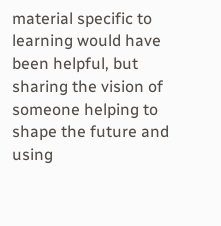material specific to learning would have been helpful, but sharing the vision of someone helping to shape the future and using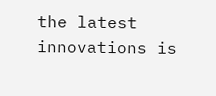the latest innovations is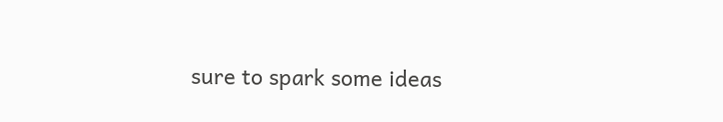sure to spark some ideas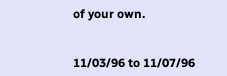of your own.


11/03/96 to 11/07/96